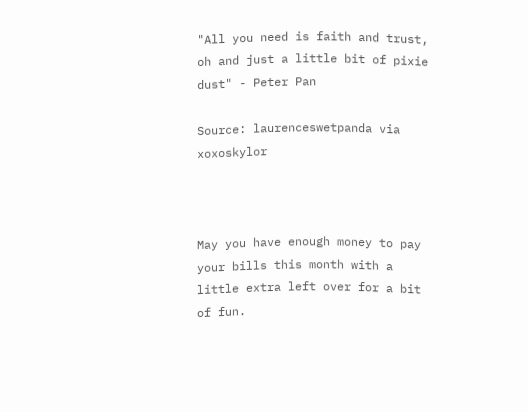"All you need is faith and trust, oh and just a little bit of pixie dust" - Peter Pan

Source: laurenceswetpanda via xoxoskylor



May you have enough money to pay your bills this month with a little extra left over for a bit of fun.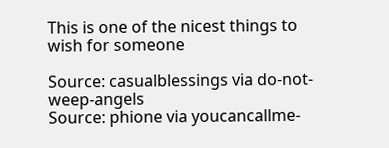This is one of the nicest things to wish for someone

Source: casualblessings via do-not-weep-angels
Source: phione via youcancallme-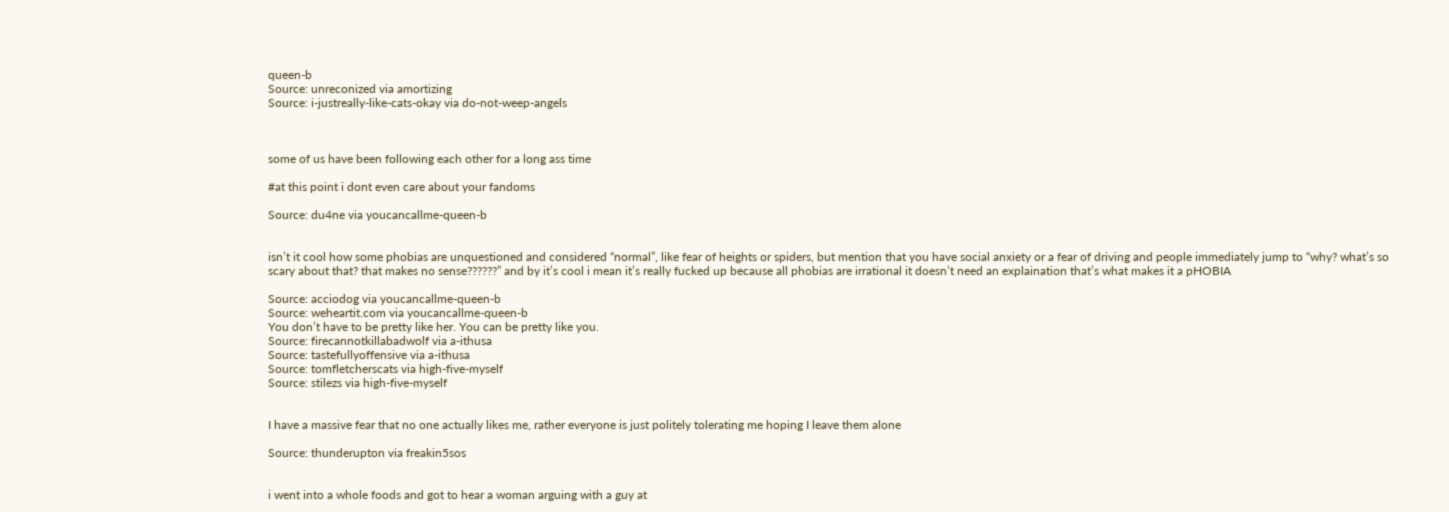queen-b
Source: unreconized via amortizing
Source: i-justreally-like-cats-okay via do-not-weep-angels



some of us have been following each other for a long ass time

#at this point i dont even care about your fandoms

Source: du4ne via youcancallme-queen-b


isn’t it cool how some phobias are unquestioned and considered “normal”, like fear of heights or spiders, but mention that you have social anxiety or a fear of driving and people immediately jump to “why? what’s so scary about that? that makes no sense??????” and by it’s cool i mean it’s really fucked up because all phobias are irrational it doesn’t need an explaination that’s what makes it a pHOBIA

Source: acciodog via youcancallme-queen-b
Source: weheartit.com via youcancallme-queen-b
You don’t have to be pretty like her. You can be pretty like you.
Source: firecannotkillabadwolf via a-ithusa
Source: tastefullyoffensive via a-ithusa
Source: tomfletcherscats via high-five-myself
Source: stilezs via high-five-myself


I have a massive fear that no one actually likes me, rather everyone is just politely tolerating me hoping I leave them alone

Source: thunderupton via freakin5sos


i went into a whole foods and got to hear a woman arguing with a guy at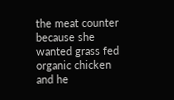the meat counter because she wanted grass fed organic chicken and he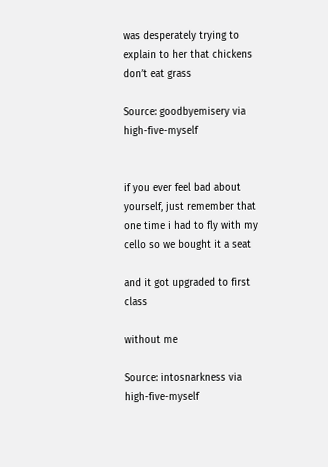was desperately trying to explain to her that chickens don’t eat grass

Source: goodbyemisery via high-five-myself


if you ever feel bad about yourself, just remember that one time i had to fly with my cello so we bought it a seat

and it got upgraded to first class

without me

Source: intosnarkness via high-five-myself